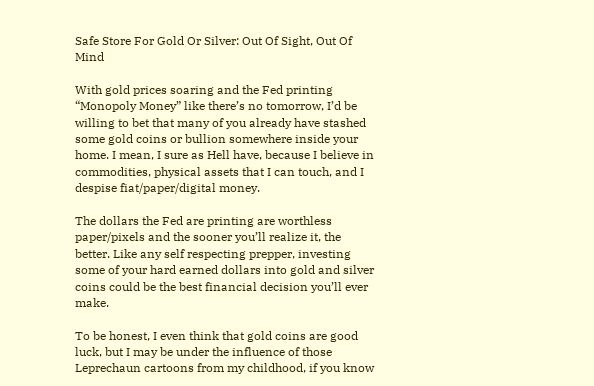Safe Store For Gold Or Silver: Out Of Sight, Out Of Mind

With gold prices soaring and the Fed printing “Monopoly Money” like there’s no tomorrow, I’d be willing to bet that many of you already have stashed some gold coins or bullion somewhere inside your home. I mean, I sure as Hell have, because I believe in commodities, physical assets that I can touch, and I despise fiat/paper/digital money.

The dollars the Fed are printing are worthless paper/pixels and the sooner you’ll realize it, the better. Like any self respecting prepper, investing some of your hard earned dollars into gold and silver coins could be the best financial decision you’ll ever make.

To be honest, I even think that gold coins are good luck, but I may be under the influence of those Leprechaun cartoons from my childhood, if you know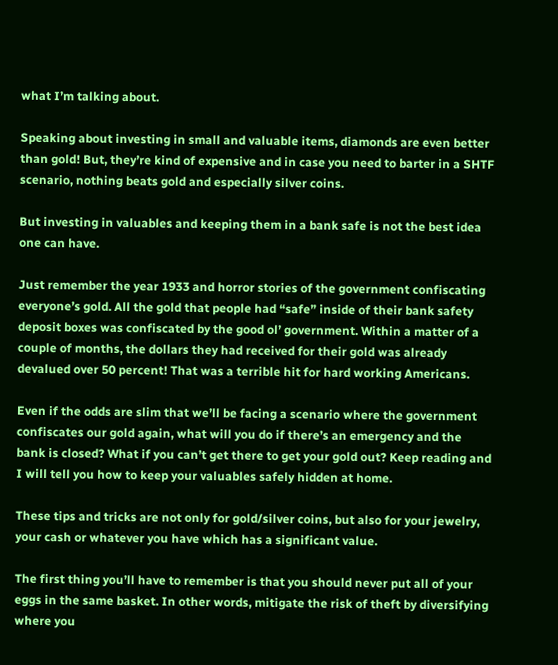what I’m talking about.

Speaking about investing in small and valuable items, diamonds are even better than gold! But, they’re kind of expensive and in case you need to barter in a SHTF scenario, nothing beats gold and especially silver coins.

But investing in valuables and keeping them in a bank safe is not the best idea one can have.

Just remember the year 1933 and horror stories of the government confiscating everyone’s gold. All the gold that people had “safe” inside of their bank safety deposit boxes was confiscated by the good ol’ government. Within a matter of a couple of months, the dollars they had received for their gold was already devalued over 50 percent! That was a terrible hit for hard working Americans.

Even if the odds are slim that we’ll be facing a scenario where the government confiscates our gold again, what will you do if there’s an emergency and the bank is closed? What if you can’t get there to get your gold out? Keep reading and I will tell you how to keep your valuables safely hidden at home.

These tips and tricks are not only for gold/silver coins, but also for your jewelry, your cash or whatever you have which has a significant value.

The first thing you’ll have to remember is that you should never put all of your eggs in the same basket. In other words, mitigate the risk of theft by diversifying where you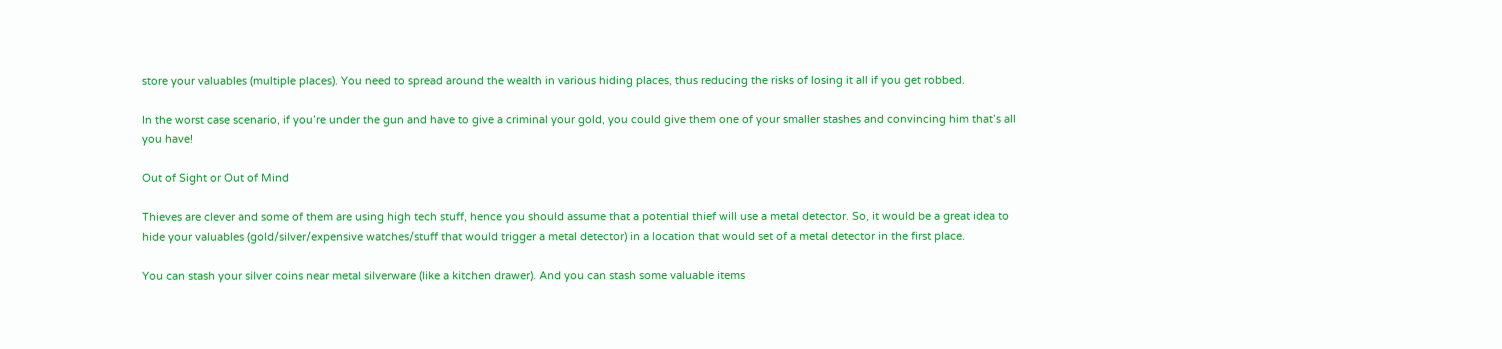store your valuables (multiple places). You need to spread around the wealth in various hiding places, thus reducing the risks of losing it all if you get robbed.

In the worst case scenario, if you’re under the gun and have to give a criminal your gold, you could give them one of your smaller stashes and convincing him that’s all you have!

Out of Sight or Out of Mind

Thieves are clever and some of them are using high tech stuff, hence you should assume that a potential thief will use a metal detector. So, it would be a great idea to hide your valuables (gold/silver/expensive watches/stuff that would trigger a metal detector) in a location that would set of a metal detector in the first place.

You can stash your silver coins near metal silverware (like a kitchen drawer). And you can stash some valuable items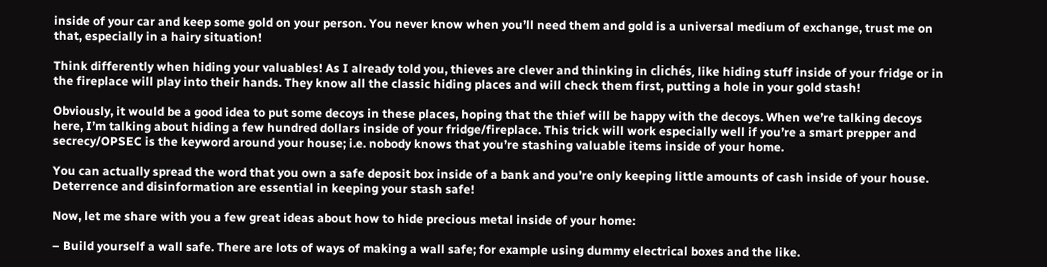inside of your car and keep some gold on your person. You never know when you’ll need them and gold is a universal medium of exchange, trust me on that, especially in a hairy situation!

Think differently when hiding your valuables! As I already told you, thieves are clever and thinking in clichés, like hiding stuff inside of your fridge or in the fireplace will play into their hands. They know all the classic hiding places and will check them first, putting a hole in your gold stash!

Obviously, it would be a good idea to put some decoys in these places, hoping that the thief will be happy with the decoys. When we’re talking decoys here, I’m talking about hiding a few hundred dollars inside of your fridge/fireplace. This trick will work especially well if you’re a smart prepper and secrecy/OPSEC is the keyword around your house; i.e. nobody knows that you’re stashing valuable items inside of your home.

You can actually spread the word that you own a safe deposit box inside of a bank and you’re only keeping little amounts of cash inside of your house. Deterrence and disinformation are essential in keeping your stash safe!

Now, let me share with you a few great ideas about how to hide precious metal inside of your home:

– Build yourself a wall safe. There are lots of ways of making a wall safe; for example using dummy electrical boxes and the like.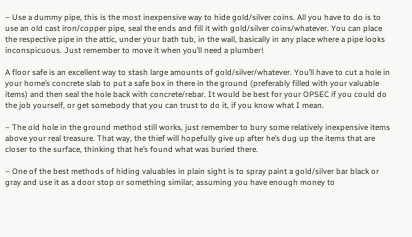– Use a dummy pipe, this is the most inexpensive way to hide gold/silver coins. All you have to do is to use an old cast iron/copper pipe, seal the ends and fill it with gold/silver coins/whatever. You can place the respective pipe in the attic, under your bath tub, in the wall, basically in any place where a pipe looks inconspicuous. Just remember to move it when you’ll need a plumber!

A floor safe is an excellent way to stash large amounts of gold/silver/whatever. You’ll have to cut a hole in your home’s concrete slab to put a safe box in there in the ground (preferably filled with your valuable items) and then seal the hole back with concrete/rebar. It would be best for your OPSEC if you could do the job yourself, or get somebody that you can trust to do it, if you know what I mean.

– The old hole in the ground method still works, just remember to bury some relatively inexpensive items above your real treasure. That way, the thief will hopefully give up after he’s dug up the items that are closer to the surface, thinking that he’s found what was buried there.

– One of the best methods of hiding valuables in plain sight is to spray paint a gold/silver bar black or gray and use it as a door stop or something similar; assuming you have enough money to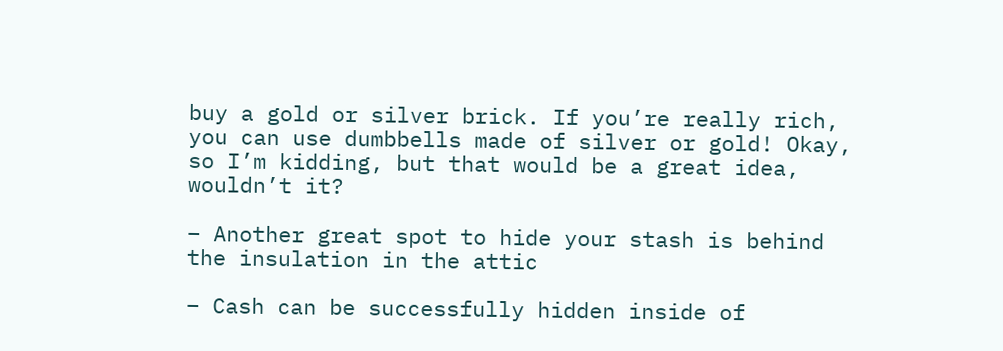buy a gold or silver brick. If you’re really rich, you can use dumbbells made of silver or gold! Okay, so I’m kidding, but that would be a great idea, wouldn’t it?

– Another great spot to hide your stash is behind the insulation in the attic

– Cash can be successfully hidden inside of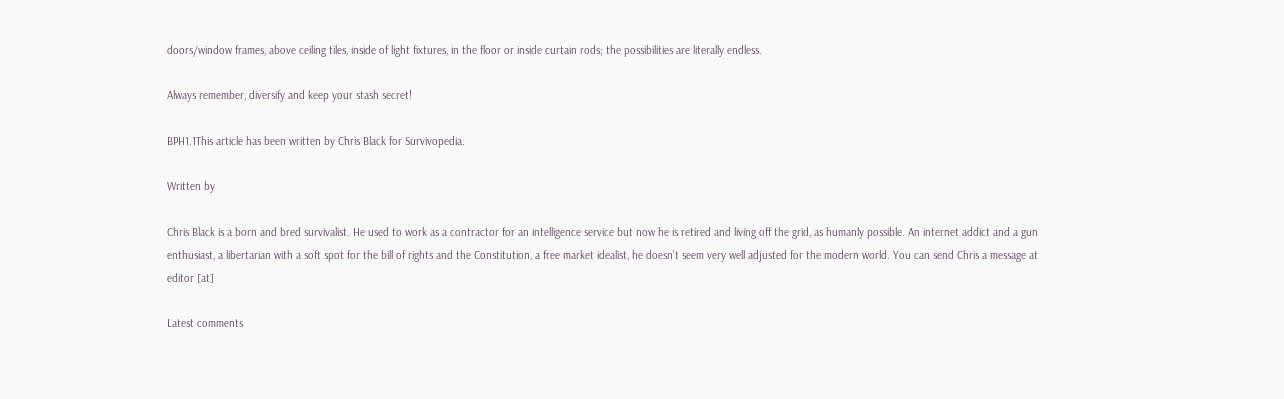doors/window frames, above ceiling tiles, inside of light fixtures, in the floor or inside curtain rods; the possibilities are literally endless.

Always remember, diversify and keep your stash secret!

BPH1.1This article has been written by Chris Black for Survivopedia.

Written by

Chris Black is a born and bred survivalist. He used to work as a contractor for an intelligence service but now he is retired and living off the grid, as humanly possible. An internet addict and a gun enthusiast, a libertarian with a soft spot for the bill of rights and the Constitution, a free market idealist, he doesn't seem very well adjusted for the modern world. You can send Chris a message at editor [at]

Latest comments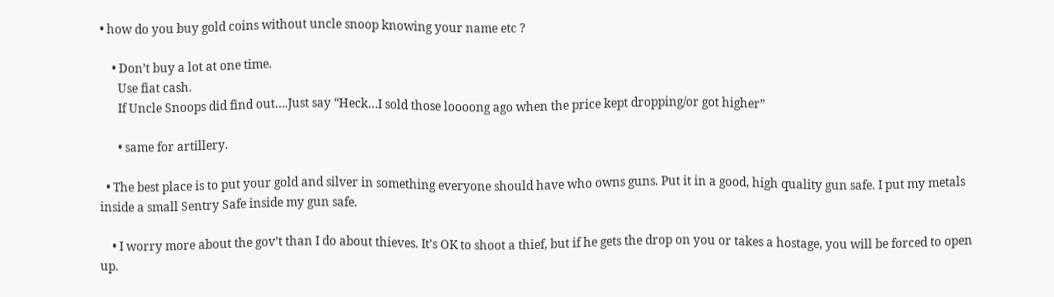• how do you buy gold coins without uncle snoop knowing your name etc ?

    • Don’t buy a lot at one time.
      Use fiat cash.
      If Uncle Snoops did find out….Just say “Heck…I sold those loooong ago when the price kept dropping/or got higher”

      • same for artillery.

  • The best place is to put your gold and silver in something everyone should have who owns guns. Put it in a good, high quality gun safe. I put my metals inside a small Sentry Safe inside my gun safe.

    • I worry more about the gov’t than I do about thieves. It’s OK to shoot a thief, but if he gets the drop on you or takes a hostage, you will be forced to open up.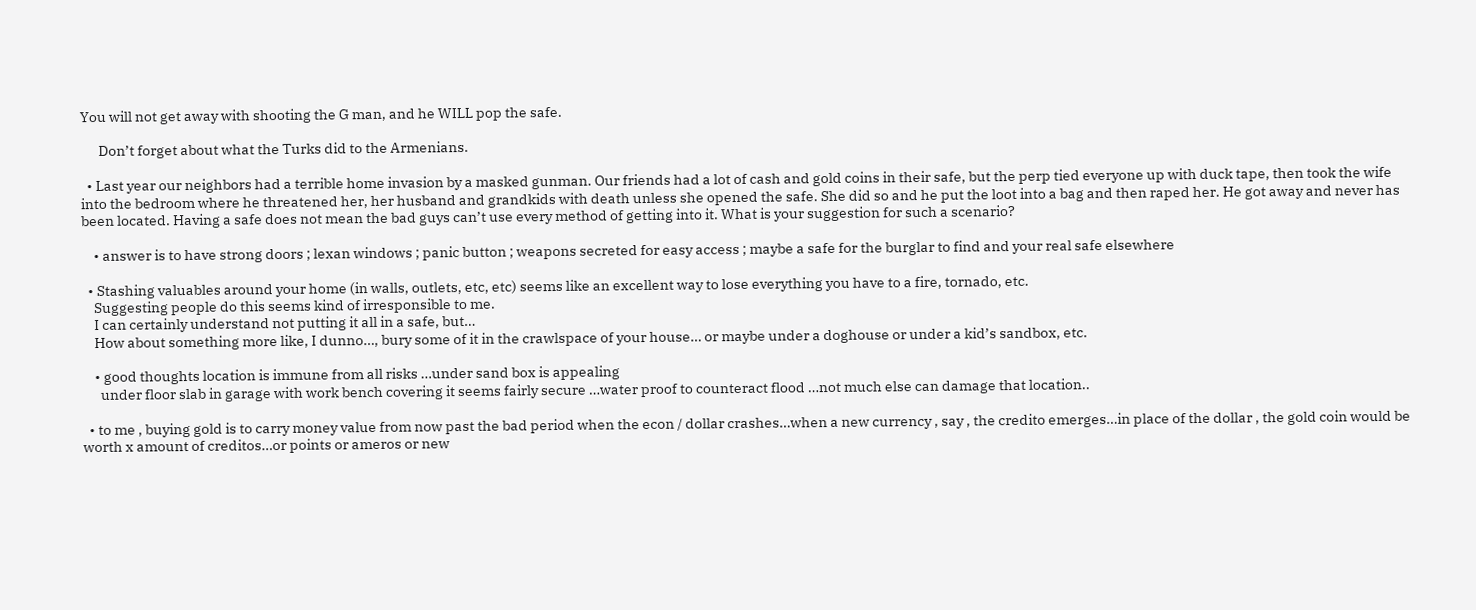You will not get away with shooting the G man, and he WILL pop the safe.

      Don’t forget about what the Turks did to the Armenians.

  • Last year our neighbors had a terrible home invasion by a masked gunman. Our friends had a lot of cash and gold coins in their safe, but the perp tied everyone up with duck tape, then took the wife into the bedroom where he threatened her, her husband and grandkids with death unless she opened the safe. She did so and he put the loot into a bag and then raped her. He got away and never has been located. Having a safe does not mean the bad guys can’t use every method of getting into it. What is your suggestion for such a scenario?

    • answer is to have strong doors ; lexan windows ; panic button ; weapons secreted for easy access ; maybe a safe for the burglar to find and your real safe elsewhere

  • Stashing valuables around your home (in walls, outlets, etc, etc) seems like an excellent way to lose everything you have to a fire, tornado, etc.
    Suggesting people do this seems kind of irresponsible to me.
    I can certainly understand not putting it all in a safe, but…
    How about something more like, I dunno…, bury some of it in the crawlspace of your house… or maybe under a doghouse or under a kid’s sandbox, etc.

    • good thoughts location is immune from all risks …under sand box is appealing
      under floor slab in garage with work bench covering it seems fairly secure …water proof to counteract flood …not much else can damage that location..

  • to me , buying gold is to carry money value from now past the bad period when the econ / dollar crashes…when a new currency , say , the credito emerges…in place of the dollar , the gold coin would be worth x amount of creditos…or points or ameros or new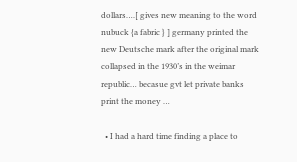dollars….[ gives new meaning to the word nubuck {a fabric } ] germany printed the new Deutsche mark after the original mark collapsed in the 1930’s in the weimar republic… becasue gvt let private banks print the money …

  • I had a hard time finding a place to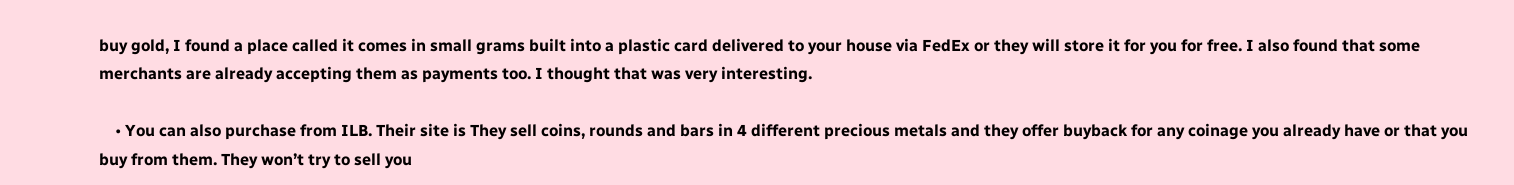buy gold, I found a place called it comes in small grams built into a plastic card delivered to your house via FedEx or they will store it for you for free. I also found that some merchants are already accepting them as payments too. I thought that was very interesting.

    • You can also purchase from ILB. Their site is They sell coins, rounds and bars in 4 different precious metals and they offer buyback for any coinage you already have or that you buy from them. They won’t try to sell you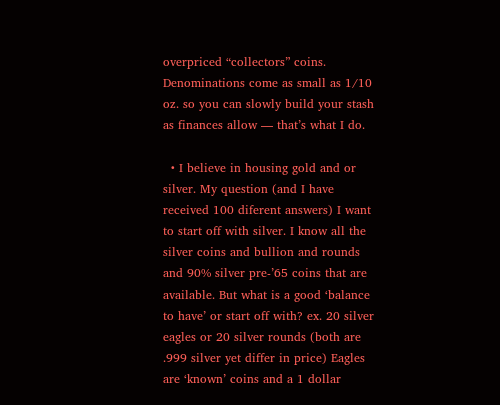overpriced “collectors” coins. Denominations come as small as 1/10 oz. so you can slowly build your stash as finances allow — that’s what I do.

  • I believe in housing gold and or silver. My question (and I have received 100 diferent answers) I want to start off with silver. I know all the silver coins and bullion and rounds and 90% silver pre-’65 coins that are available. But what is a good ‘balance to have’ or start off with? ex. 20 silver eagles or 20 silver rounds (both are .999 silver yet differ in price) Eagles are ‘known’ coins and a 1 dollar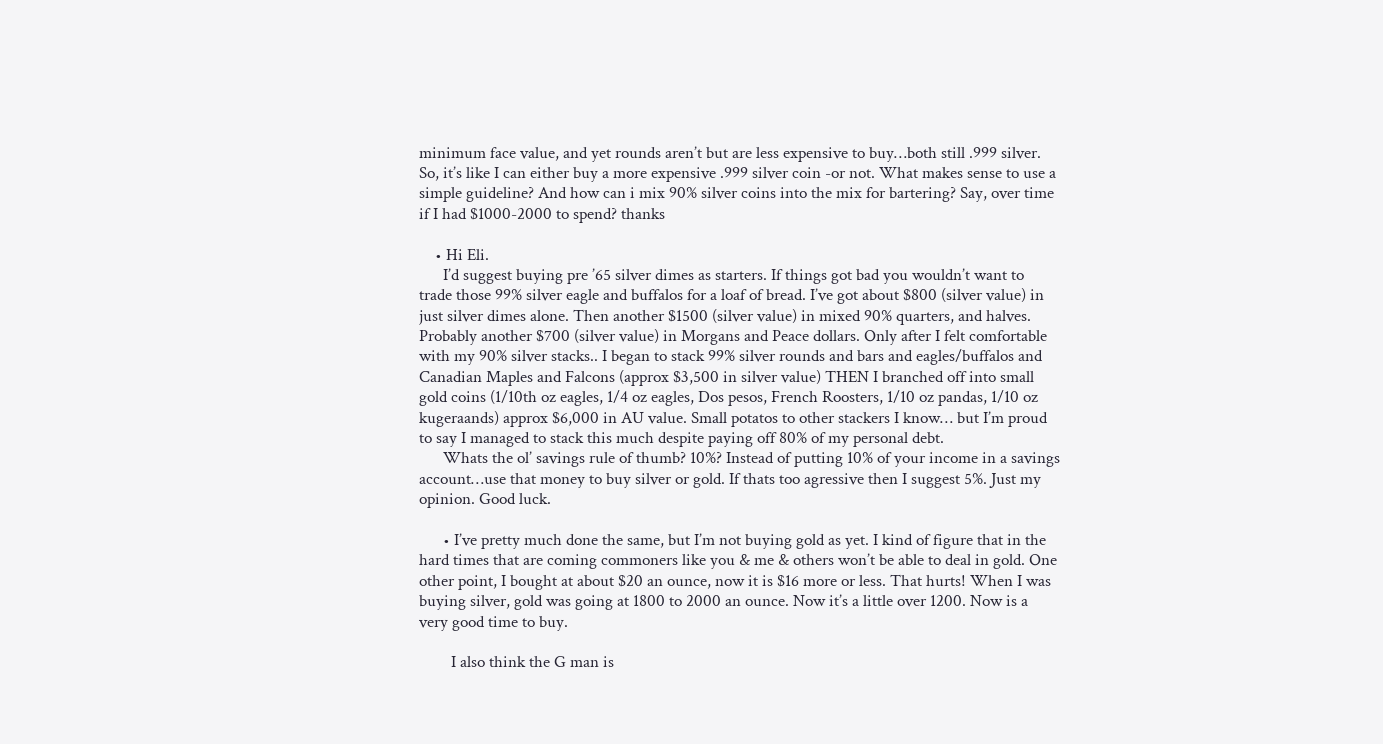minimum face value, and yet rounds aren’t but are less expensive to buy…both still .999 silver. So, it’s like I can either buy a more expensive .999 silver coin -or not. What makes sense to use a simple guideline? And how can i mix 90% silver coins into the mix for bartering? Say, over time if I had $1000-2000 to spend? thanks

    • Hi Eli.
      I’d suggest buying pre ’65 silver dimes as starters. If things got bad you wouldn’t want to trade those 99% silver eagle and buffalos for a loaf of bread. I’ve got about $800 (silver value) in just silver dimes alone. Then another $1500 (silver value) in mixed 90% quarters, and halves. Probably another $700 (silver value) in Morgans and Peace dollars. Only after I felt comfortable with my 90% silver stacks.. I began to stack 99% silver rounds and bars and eagles/buffalos and Canadian Maples and Falcons (approx $3,500 in silver value) THEN I branched off into small gold coins (1/10th oz eagles, 1/4 oz eagles, Dos pesos, French Roosters, 1/10 oz pandas, 1/10 oz kugeraands) approx $6,000 in AU value. Small potatos to other stackers I know… but I’m proud to say I managed to stack this much despite paying off 80% of my personal debt.
      Whats the ol’ savings rule of thumb? 10%? Instead of putting 10% of your income in a savings account…use that money to buy silver or gold. If thats too agressive then I suggest 5%. Just my opinion. Good luck.

      • I’ve pretty much done the same, but I’m not buying gold as yet. I kind of figure that in the hard times that are coming commoners like you & me & others won’t be able to deal in gold. One other point, I bought at about $20 an ounce, now it is $16 more or less. That hurts! When I was buying silver, gold was going at 1800 to 2000 an ounce. Now it’s a little over 1200. Now is a very good time to buy.

        I also think the G man is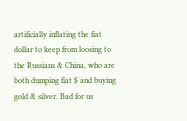artificially inflating the fiat dollar to keep from loosing to the Russians & China, who are both dumping fiat $ and buying gold & silver. Bad for us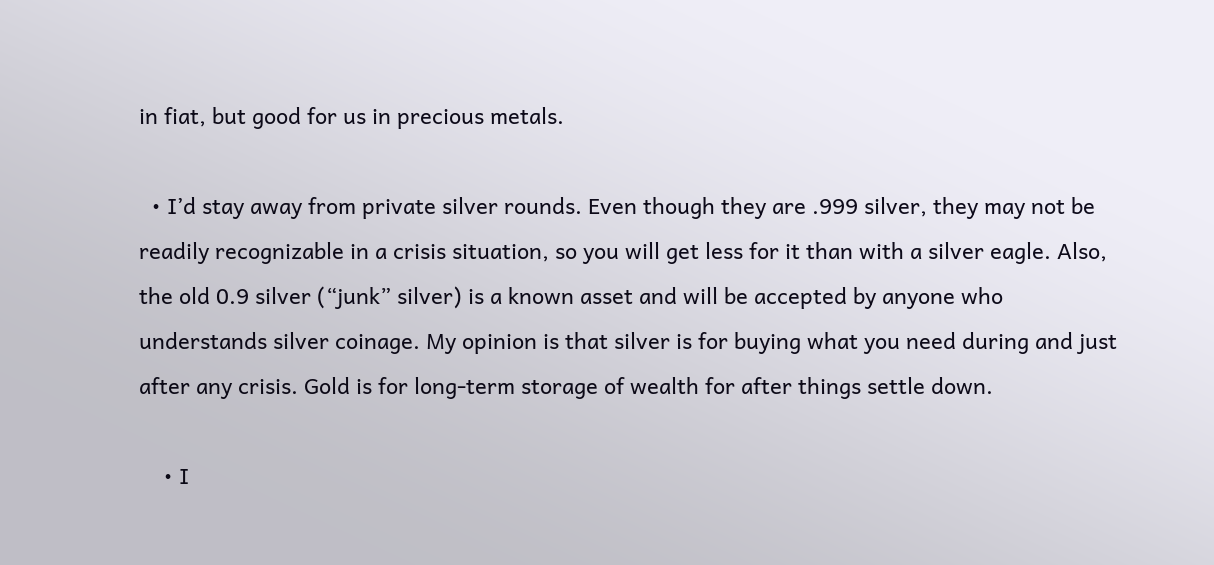in fiat, but good for us in precious metals.

  • I’d stay away from private silver rounds. Even though they are .999 silver, they may not be readily recognizable in a crisis situation, so you will get less for it than with a silver eagle. Also, the old 0.9 silver (“junk” silver) is a known asset and will be accepted by anyone who understands silver coinage. My opinion is that silver is for buying what you need during and just after any crisis. Gold is for long-term storage of wealth for after things settle down.

    • I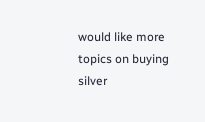would like more topics on buying silver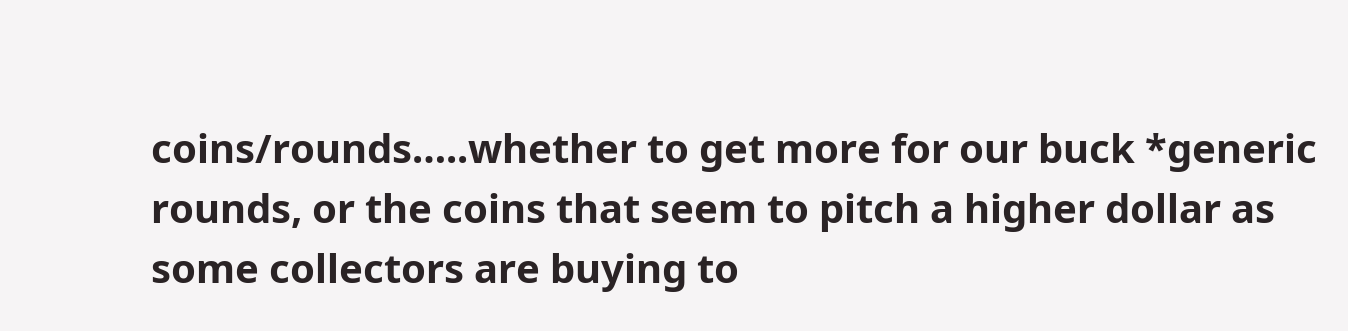coins/rounds…..whether to get more for our buck *generic rounds, or the coins that seem to pitch a higher dollar as some collectors are buying to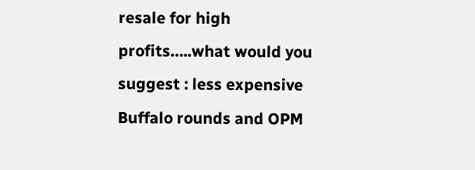resale for high profits…..what would you suggest : less expensive Buffalo rounds and OPM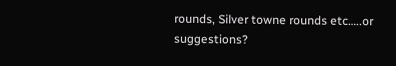rounds, Silver towne rounds etc…..or suggestions?